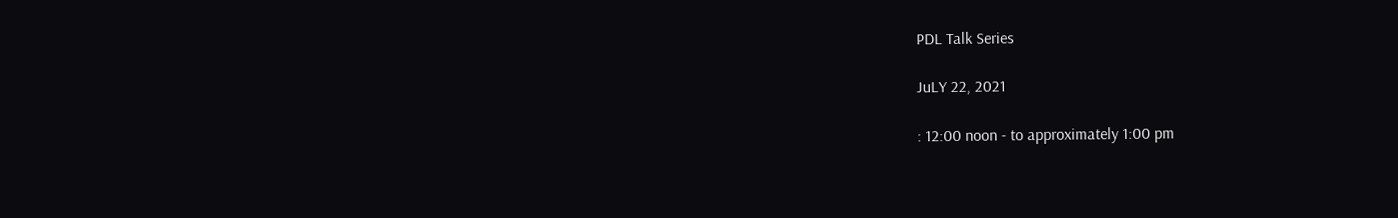PDL Talk Series

JuLY 22, 2021

: 12:00 noon - to approximately 1:00 pm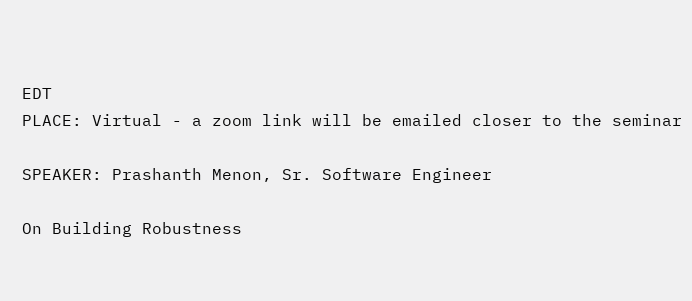EDT
PLACE: Virtual - a zoom link will be emailed closer to the seminar

SPEAKER: Prashanth Menon, Sr. Software Engineer

On Building Robustness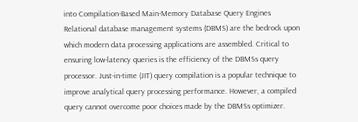into Compilation-Based Main-Memory Database Query Engines
Relational database management systems (DBMS) are the bedrock upon which modern data processing applications are assembled. Critical to ensuring low-latency queries is the efficiency of the DBMSs query processor. Just-in-time (JIT) query compilation is a popular technique to improve analytical query processing performance. However, a compiled query cannot overcome poor choices made by the DBMSs optimizer.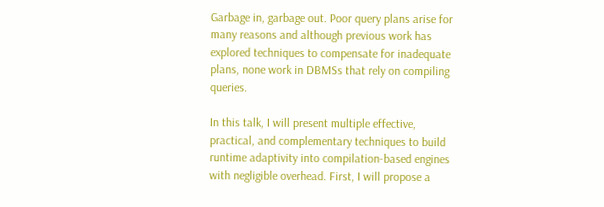Garbage in, garbage out. Poor query plans arise for many reasons and although previous work has explored techniques to compensate for inadequate plans, none work in DBMSs that rely on compiling queries.

In this talk, I will present multiple effective, practical, and complementary techniques to build runtime adaptivity into compilation-based engines with negligible overhead. First, I will propose a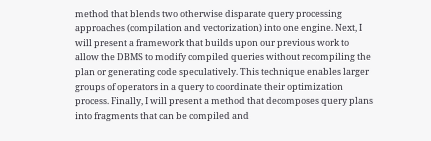method that blends two otherwise disparate query processing approaches (compilation and vectorization) into one engine. Next, I will present a framework that builds upon our previous work to allow the DBMS to modify compiled queries without recompiling the plan or generating code speculatively. This technique enables larger groups of operators in a query to coordinate their optimization process. Finally, I will present a method that decomposes query plans into fragments that can be compiled and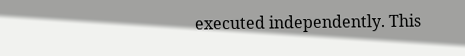executed independently. This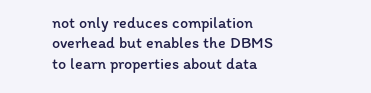not only reduces compilation overhead but enables the DBMS to learn properties about data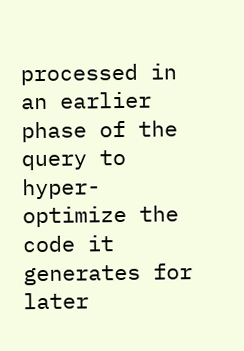processed in an earlier phase of the query to hyper-optimize the code it generates for later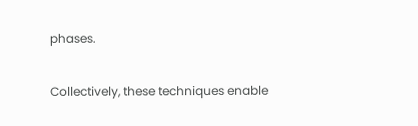phases.

Collectively, these techniques enable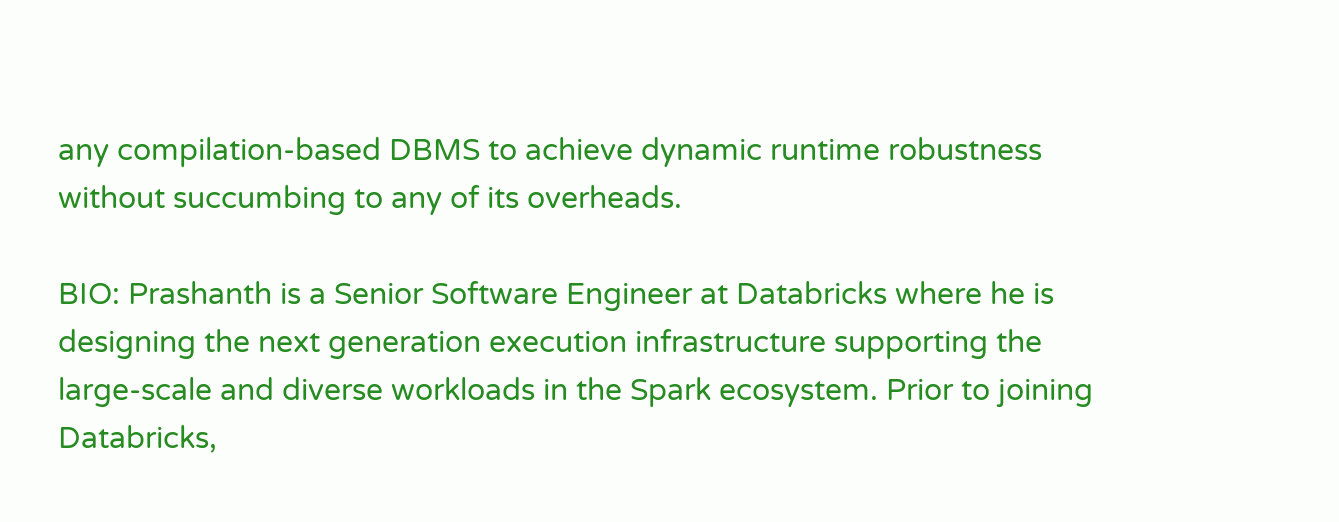any compilation-based DBMS to achieve dynamic runtime robustness without succumbing to any of its overheads.

BIO: Prashanth is a Senior Software Engineer at Databricks where he is designing the next generation execution infrastructure supporting the large-scale and diverse workloads in the Spark ecosystem. Prior to joining Databricks,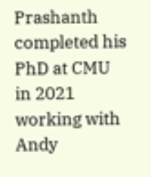Prashanth completed his PhD at CMU in 2021 working with Andy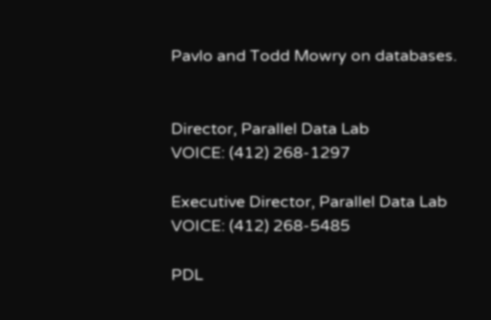Pavlo and Todd Mowry on databases.


Director, Parallel Data Lab
VOICE: (412) 268-1297

Executive Director, Parallel Data Lab
VOICE: (412) 268-5485

PDL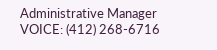Administrative Manager
VOICE: (412) 268-6716